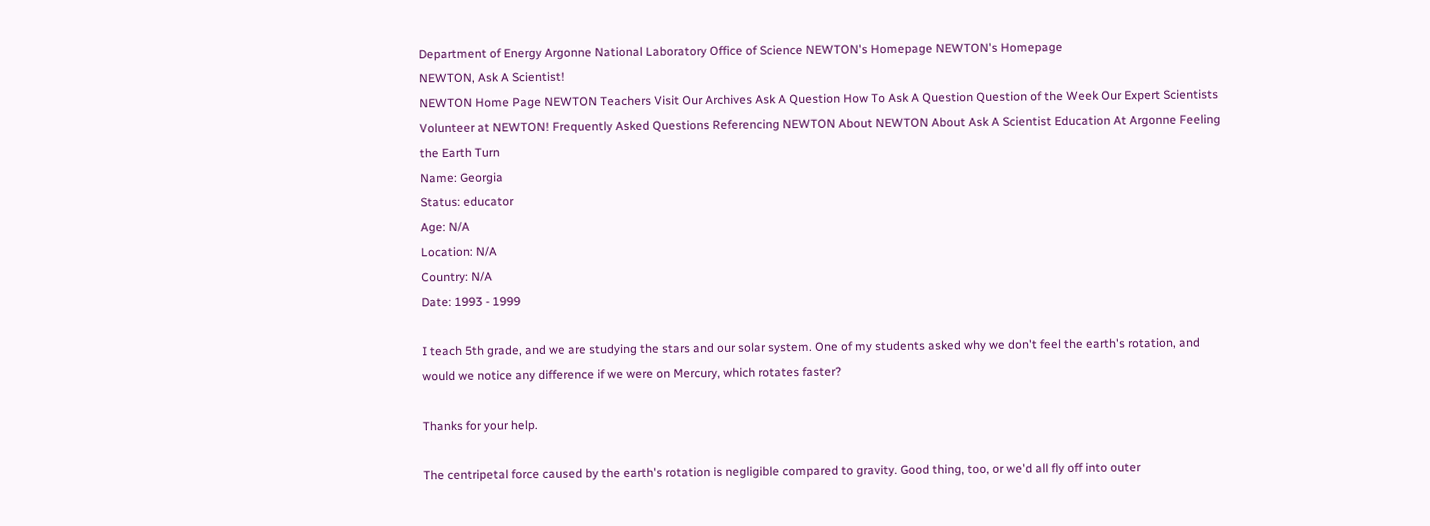Department of Energy Argonne National Laboratory Office of Science NEWTON's Homepage NEWTON's Homepage
NEWTON, Ask A Scientist!
NEWTON Home Page NEWTON Teachers Visit Our Archives Ask A Question How To Ask A Question Question of the Week Our Expert Scientists Volunteer at NEWTON! Frequently Asked Questions Referencing NEWTON About NEWTON About Ask A Scientist Education At Argonne Feeling the Earth Turn
Name: Georgia
Status: educator
Age: N/A
Location: N/A
Country: N/A
Date: 1993 - 1999

I teach 5th grade, and we are studying the stars and our solar system. One of my students asked why we don't feel the earth's rotation, and would we notice any difference if we were on Mercury, which rotates faster?

Thanks for your help.

The centripetal force caused by the earth's rotation is negligible compared to gravity. Good thing, too, or we'd all fly off into outer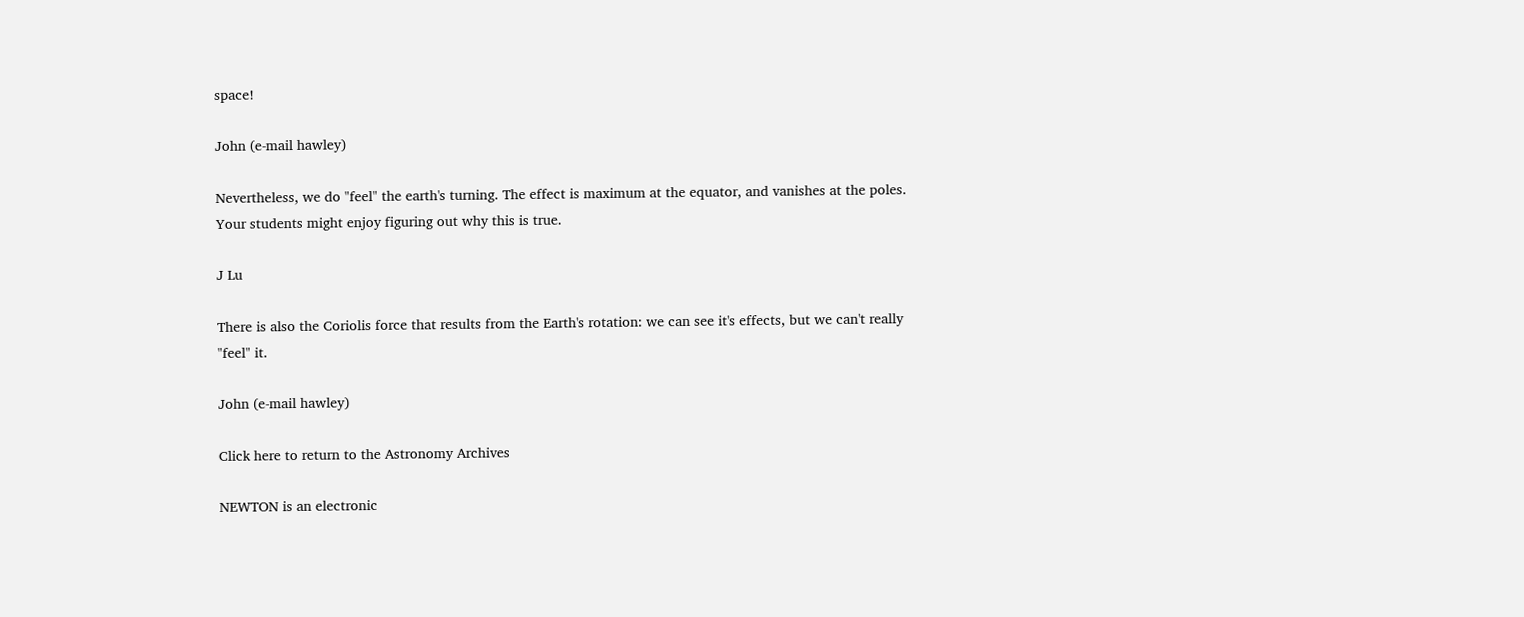space!

John (e-mail hawley)

Nevertheless, we do "feel" the earth's turning. The effect is maximum at the equator, and vanishes at the poles. Your students might enjoy figuring out why this is true.

J Lu

There is also the Coriolis force that results from the Earth's rotation: we can see it's effects, but we can't really "feel" it.

John (e-mail hawley)

Click here to return to the Astronomy Archives

NEWTON is an electronic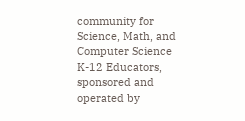community for Science, Math, and Computer Science K-12 Educators, sponsored and operated by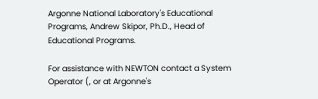Argonne National Laboratory's Educational Programs, Andrew Skipor, Ph.D., Head of Educational Programs.

For assistance with NEWTON contact a System Operator (, or at Argonne's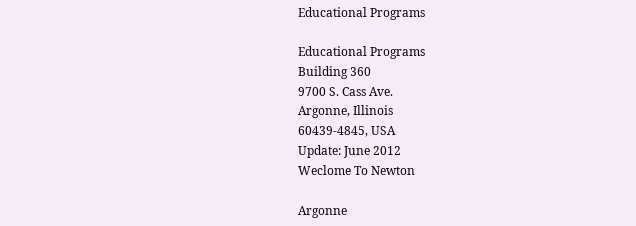Educational Programs

Educational Programs
Building 360
9700 S. Cass Ave.
Argonne, Illinois
60439-4845, USA
Update: June 2012
Weclome To Newton

Argonne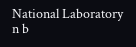National Laboratory
n b